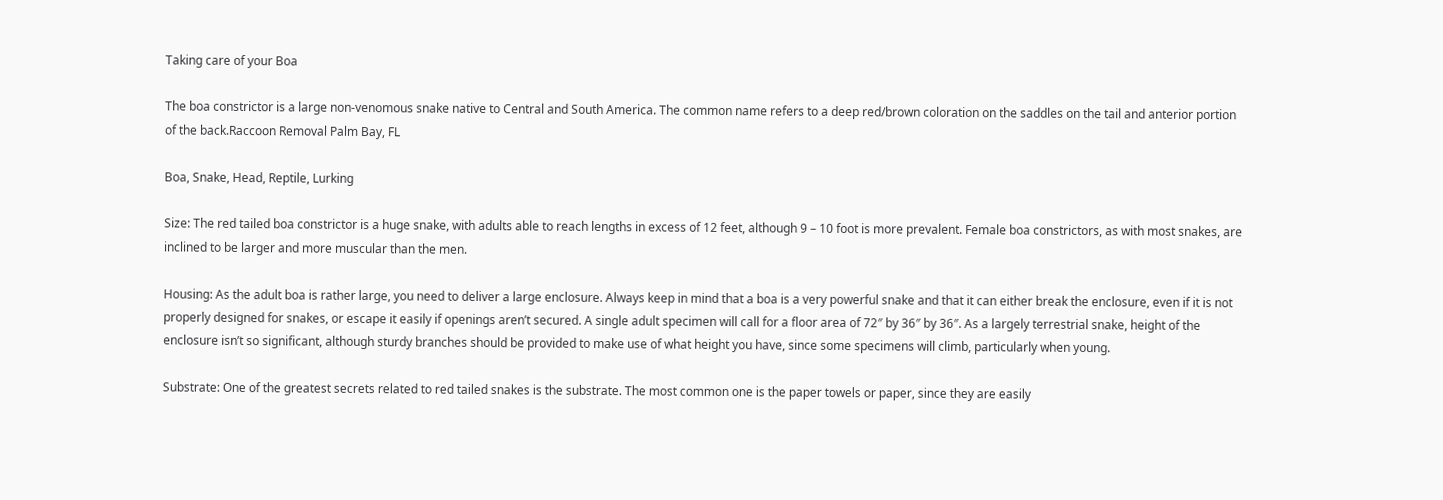Taking care of your Boa

The boa constrictor is a large non-venomous snake native to Central and South America. The common name refers to a deep red/brown coloration on the saddles on the tail and anterior portion of the back.Raccoon Removal Palm Bay, FL

Boa, Snake, Head, Reptile, Lurking

Size: The red tailed boa constrictor is a huge snake, with adults able to reach lengths in excess of 12 feet, although 9 – 10 foot is more prevalent. Female boa constrictors, as with most snakes, are inclined to be larger and more muscular than the men.

Housing: As the adult boa is rather large, you need to deliver a large enclosure. Always keep in mind that a boa is a very powerful snake and that it can either break the enclosure, even if it is not properly designed for snakes, or escape it easily if openings aren’t secured. A single adult specimen will call for a floor area of 72″ by 36″ by 36″. As a largely terrestrial snake, height of the enclosure isn’t so significant, although sturdy branches should be provided to make use of what height you have, since some specimens will climb, particularly when young.

Substrate: One of the greatest secrets related to red tailed snakes is the substrate. The most common one is the paper towels or paper, since they are easily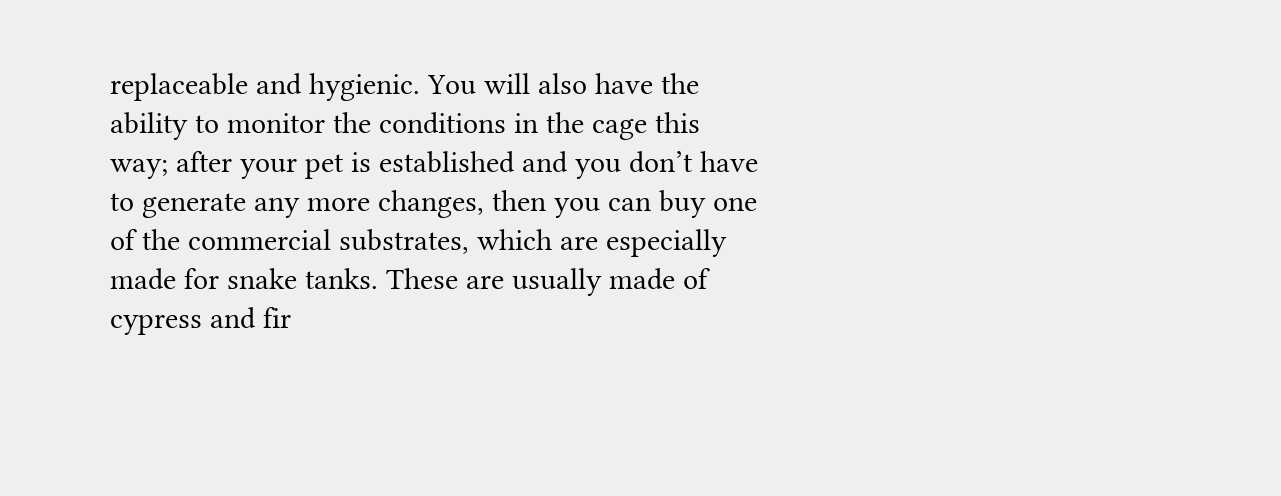replaceable and hygienic. You will also have the ability to monitor the conditions in the cage this way; after your pet is established and you don’t have to generate any more changes, then you can buy one of the commercial substrates, which are especially made for snake tanks. These are usually made of cypress and fir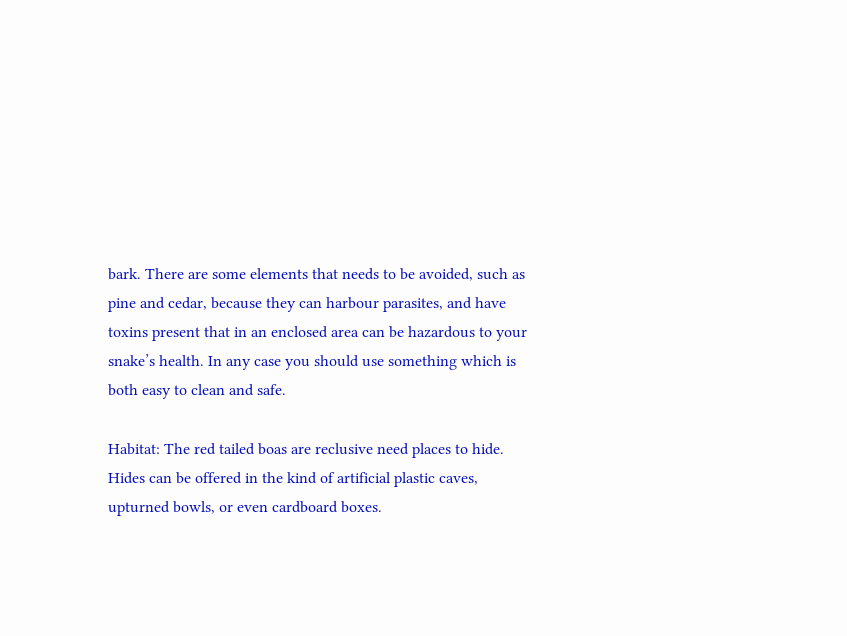bark. There are some elements that needs to be avoided, such as pine and cedar, because they can harbour parasites, and have toxins present that in an enclosed area can be hazardous to your snake’s health. In any case you should use something which is both easy to clean and safe.

Habitat: The red tailed boas are reclusive need places to hide. Hides can be offered in the kind of artificial plastic caves, upturned bowls, or even cardboard boxes.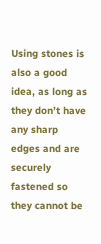Using stones is also a good idea, as long as they don’t have any sharp edges and are securely fastened so they cannot be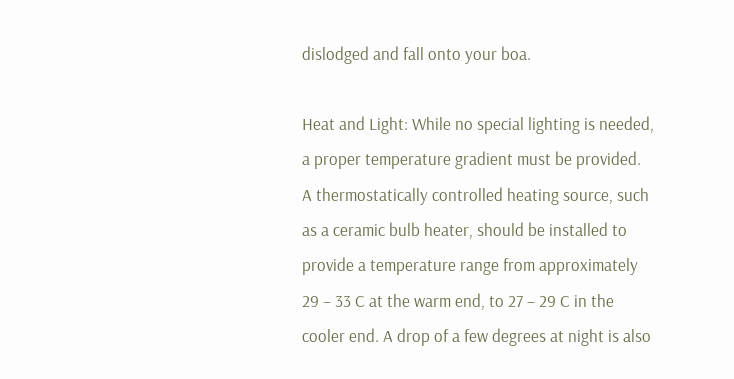dislodged and fall onto your boa.

Heat and Light: While no special lighting is needed, a proper temperature gradient must be provided. A thermostatically controlled heating source, such as a ceramic bulb heater, should be installed to provide a temperature range from approximately 29 – 33 C at the warm end, to 27 – 29 C in the cooler end. A drop of a few degrees at night is also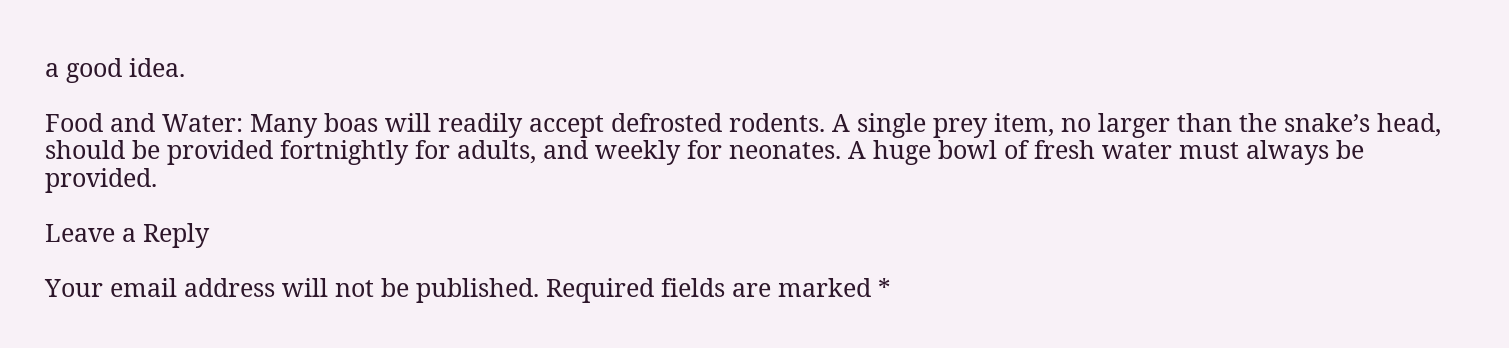a good idea.

Food and Water: Many boas will readily accept defrosted rodents. A single prey item, no larger than the snake’s head, should be provided fortnightly for adults, and weekly for neonates. A huge bowl of fresh water must always be provided.

Leave a Reply

Your email address will not be published. Required fields are marked *